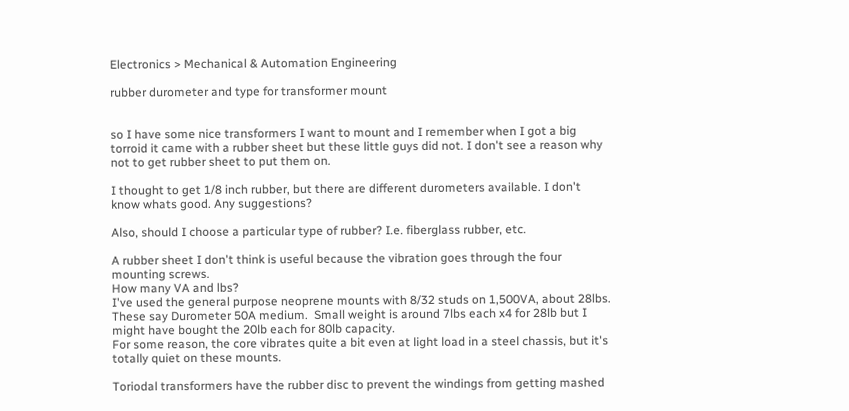Electronics > Mechanical & Automation Engineering

rubber durometer and type for transformer mount


so I have some nice transformers I want to mount and I remember when I got a big torroid it came with a rubber sheet but these little guys did not. I don't see a reason why not to get rubber sheet to put them on.

I thought to get 1/8 inch rubber, but there are different durometers available. I don't know whats good. Any suggestions?

Also, should I choose a particular type of rubber? I.e. fiberglass rubber, etc.

A rubber sheet I don't think is useful because the vibration goes through the four mounting screws.
How many VA and lbs?
I've used the general purpose neoprene mounts with 8/32 studs on 1,500VA, about 28lbs. These say Durometer 50A medium.  Small weight is around 7lbs each x4 for 28lb but I might have bought the 20lb each for 80lb capacity.
For some reason, the core vibrates quite a bit even at light load in a steel chassis, but it's totally quiet on these mounts.

Toriodal transformers have the rubber disc to prevent the windings from getting mashed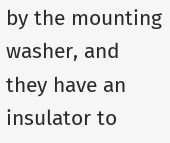by the mounting washer, and they have an insulator to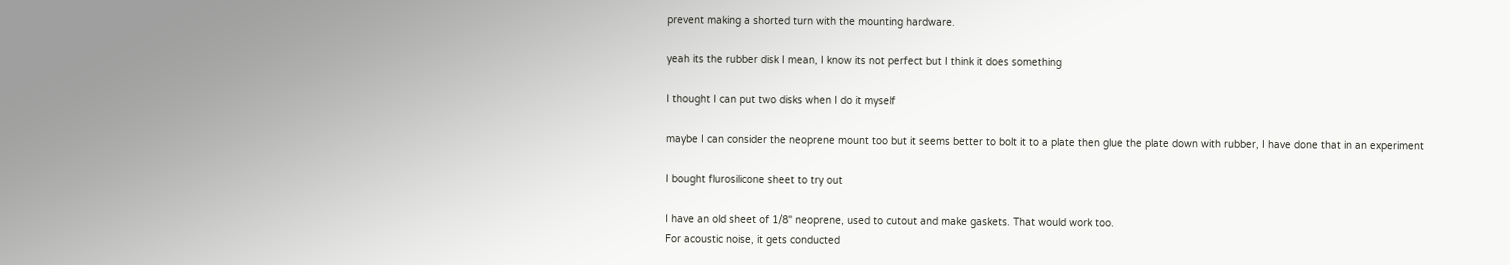prevent making a shorted turn with the mounting hardware.

yeah its the rubber disk I mean, I know its not perfect but I think it does something

I thought I can put two disks when I do it myself

maybe I can consider the neoprene mount too but it seems better to bolt it to a plate then glue the plate down with rubber, I have done that in an experiment

I bought flurosilicone sheet to try out

I have an old sheet of 1/8" neoprene, used to cutout and make gaskets. That would work too.
For acoustic noise, it gets conducted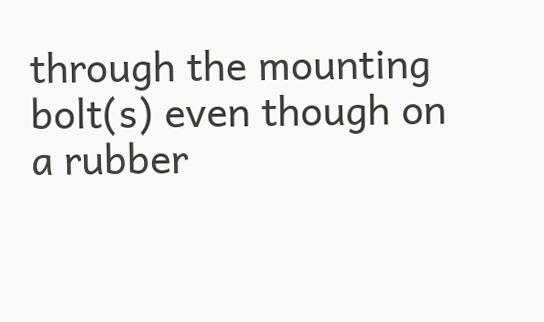through the mounting bolt(s) even though on a rubber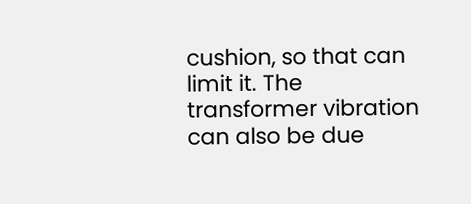cushion, so that can limit it. The transformer vibration can also be due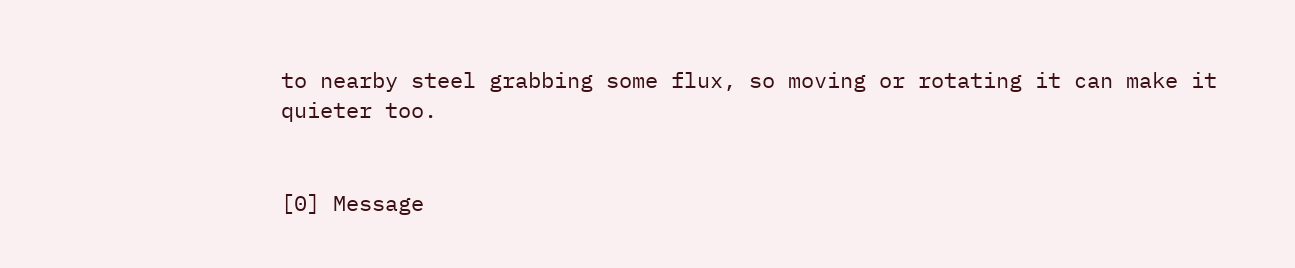to nearby steel grabbing some flux, so moving or rotating it can make it quieter too.


[0] Message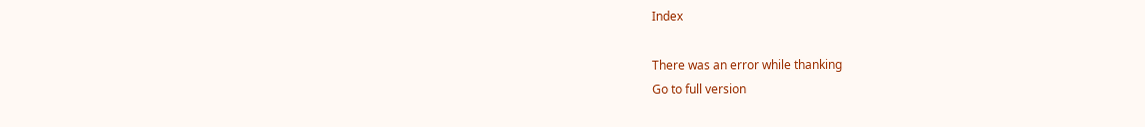Index

There was an error while thanking
Go to full version